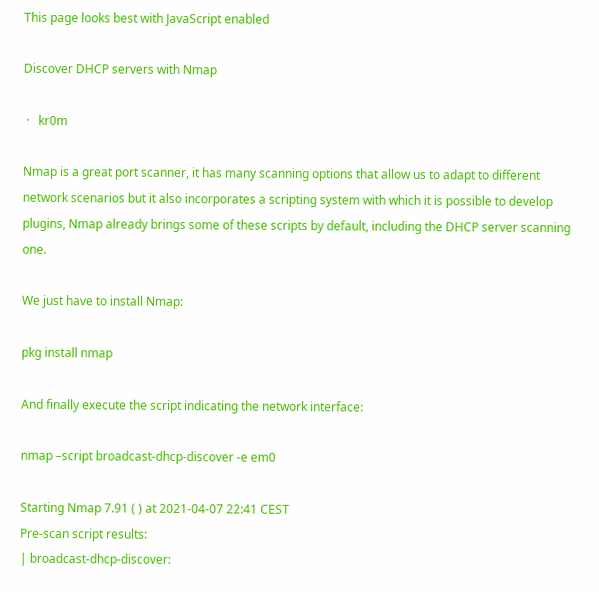This page looks best with JavaScript enabled

Discover DHCP servers with Nmap

 ·   kr0m

Nmap is a great port scanner, it has many scanning options that allow us to adapt to different network scenarios but it also incorporates a scripting system with which it is possible to develop plugins, Nmap already brings some of these scripts by default, including the DHCP server scanning one.

We just have to install Nmap:

pkg install nmap

And finally execute the script indicating the network interface:

nmap –script broadcast-dhcp-discover -e em0

Starting Nmap 7.91 ( ) at 2021-04-07 22:41 CEST
Pre-scan script results:
| broadcast-dhcp-discover: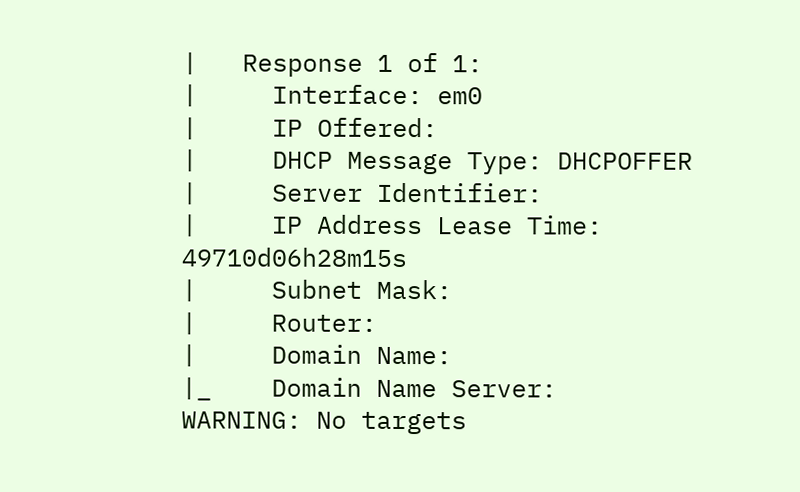|   Response 1 of 1:
|     Interface: em0
|     IP Offered:
|     DHCP Message Type: DHCPOFFER
|     Server Identifier:
|     IP Address Lease Time: 49710d06h28m15s
|     Subnet Mask:
|     Router:
|     Domain Name:
|_    Domain Name Server:
WARNING: No targets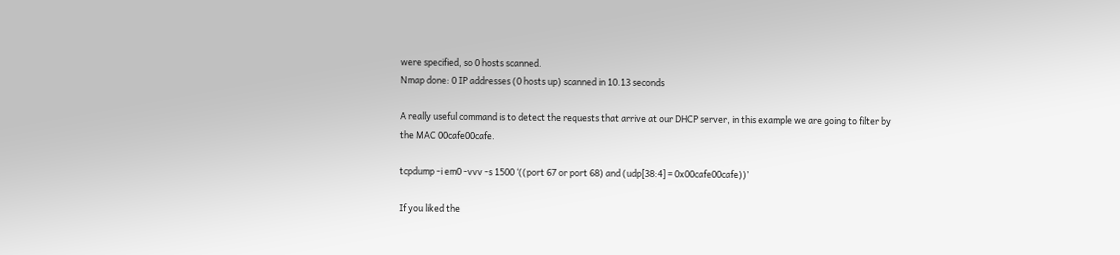were specified, so 0 hosts scanned.
Nmap done: 0 IP addresses (0 hosts up) scanned in 10.13 seconds

A really useful command is to detect the requests that arrive at our DHCP server, in this example we are going to filter by the MAC 00cafe00cafe.

tcpdump -i em0 -vvv -s 1500 ‘((port 67 or port 68) and (udp[38:4] = 0x00cafe00cafe))’

If you liked the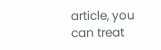article, you can treat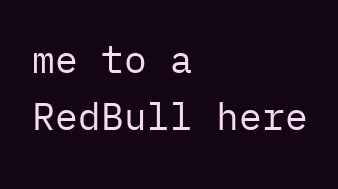me to a RedBull here